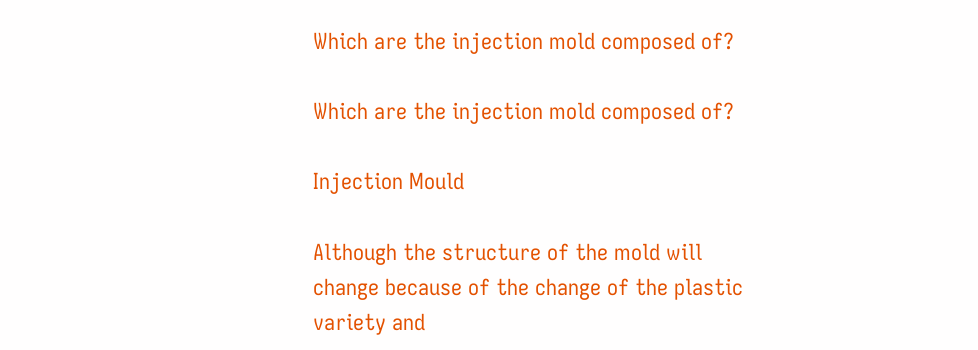Which are the injection mold composed of?

Which are the injection mold composed of?

Injection Mould

Although the structure of the mold will change because of the change of the plastic variety and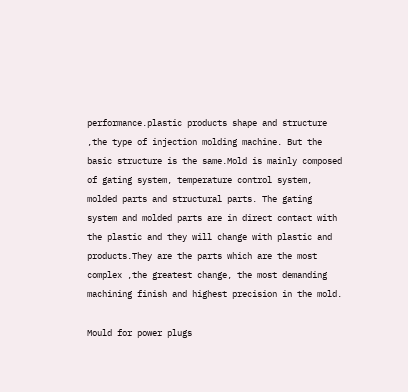performance.plastic products shape and structure ,the type of injection molding machine. But the basic structure is the same.Mold is mainly composed of gating system, temperature control system, molded parts and structural parts. The gating system and molded parts are in direct contact with the plastic and they will change with plastic and products.They are the parts which are the most complex ,the greatest change, the most demanding machining finish and highest precision in the mold.

Mould for power plugs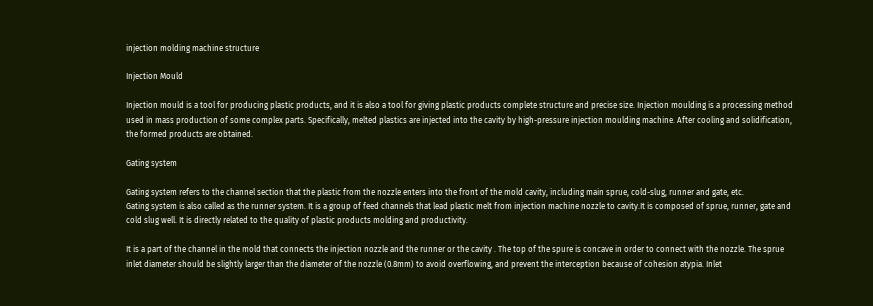injection molding machine structure

Injection Mould

Injection mould is a tool for producing plastic products, and it is also a tool for giving plastic products complete structure and precise size. Injection moulding is a processing method used in mass production of some complex parts. Specifically, melted plastics are injected into the cavity by high-pressure injection moulding machine. After cooling and solidification, the formed products are obtained.

Gating system

Gating system refers to the channel section that the plastic from the nozzle enters into the front of the mold cavity, including main sprue, cold-slug, runner and gate, etc.
Gating system is also called as the runner system. It is a group of feed channels that lead plastic melt from injection machine nozzle to cavity.It is composed of sprue, runner, gate and cold slug well. It is directly related to the quality of plastic products molding and productivity.

It is a part of the channel in the mold that connects the injection nozzle and the runner or the cavity . The top of the spure is concave in order to connect with the nozzle. The sprue inlet diameter should be slightly larger than the diameter of the nozzle (0.8mm) to avoid overflowing, and prevent the interception because of cohesion atypia. Inlet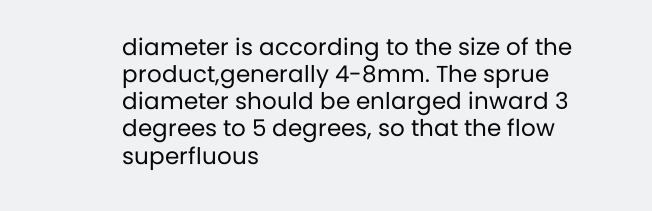diameter is according to the size of the product,generally 4-8mm. The sprue diameter should be enlarged inward 3 degrees to 5 degrees, so that the flow superfluous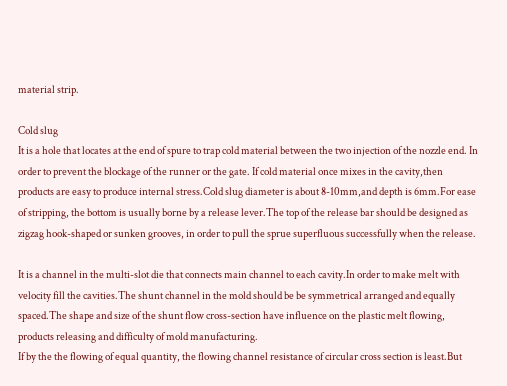material strip.

Cold slug
It is a hole that locates at the end of spure to trap cold material between the two injection of the nozzle end. In order to prevent the blockage of the runner or the gate. If cold material once mixes in the cavity,then products are easy to produce internal stress.Cold slug diameter is about 8-10mm,and depth is 6mm.For ease of stripping, the bottom is usually borne by a release lever.The top of the release bar should be designed as zigzag hook-shaped or sunken grooves, in order to pull the sprue superfluous successfully when the release.

It is a channel in the multi-slot die that connects main channel to each cavity.In order to make melt with velocity fill the cavities.The shunt channel in the mold should be be symmetrical arranged and equally spaced.The shape and size of the shunt flow cross-section have influence on the plastic melt flowing, products releasing and difficulty of mold manufacturing.
If by the the flowing of equal quantity, the flowing channel resistance of circular cross section is least.But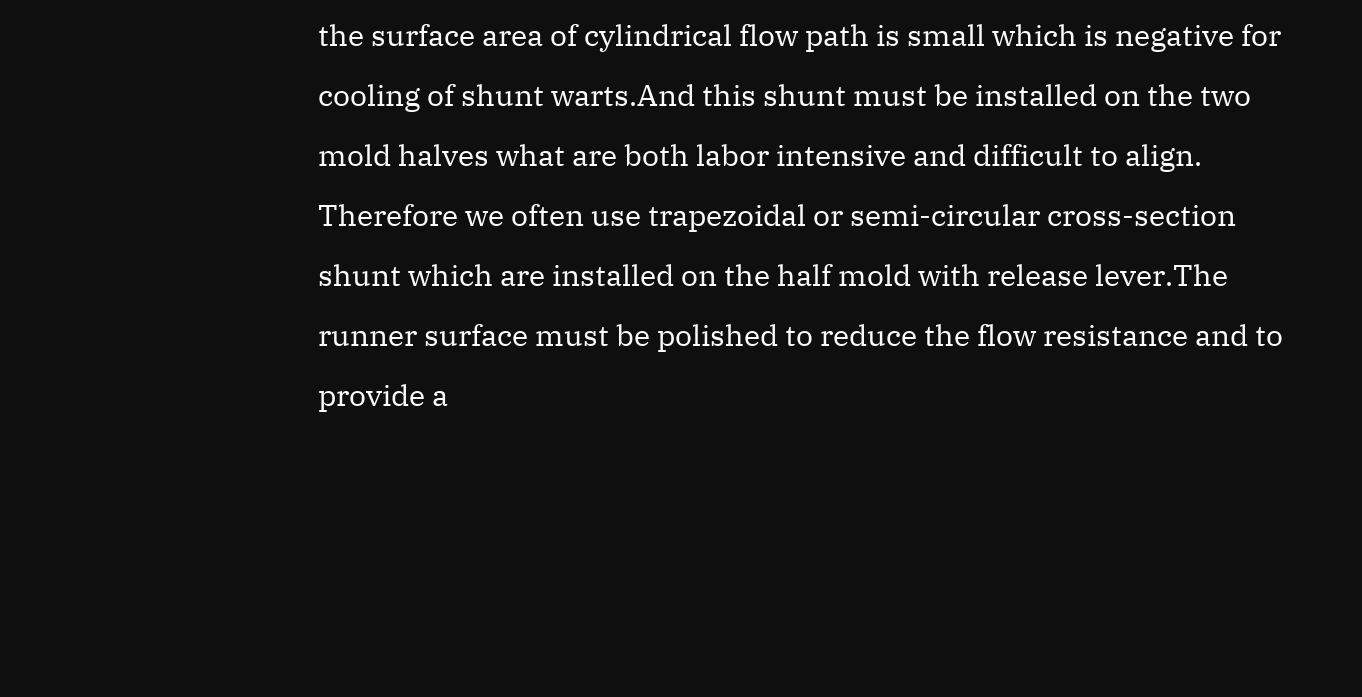the surface area of cylindrical flow path is small which is negative for cooling of shunt warts.And this shunt must be installed on the two mold halves what are both labor intensive and difficult to align.
Therefore we often use trapezoidal or semi-circular cross-section shunt which are installed on the half mold with release lever.The runner surface must be polished to reduce the flow resistance and to provide a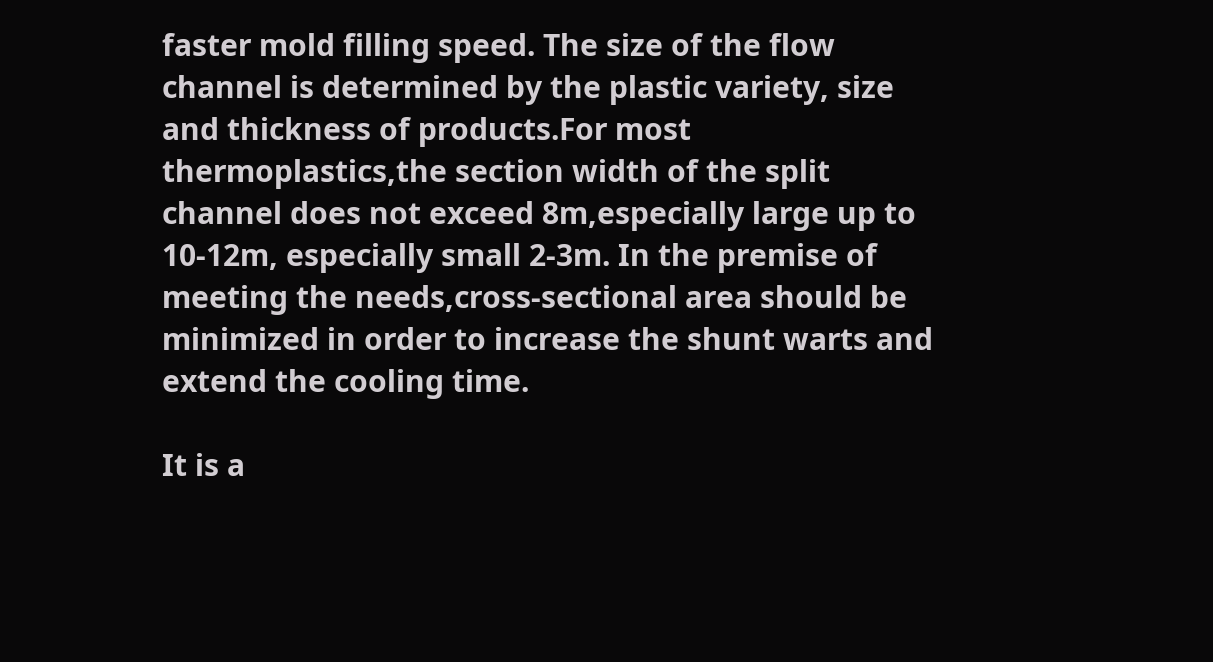faster mold filling speed. The size of the flow channel is determined by the plastic variety, size and thickness of products.For most thermoplastics,the section width of the split channel does not exceed 8m,especially large up to 10-12m, especially small 2-3m. In the premise of meeting the needs,cross-sectional area should be minimized in order to increase the shunt warts and extend the cooling time.

It is a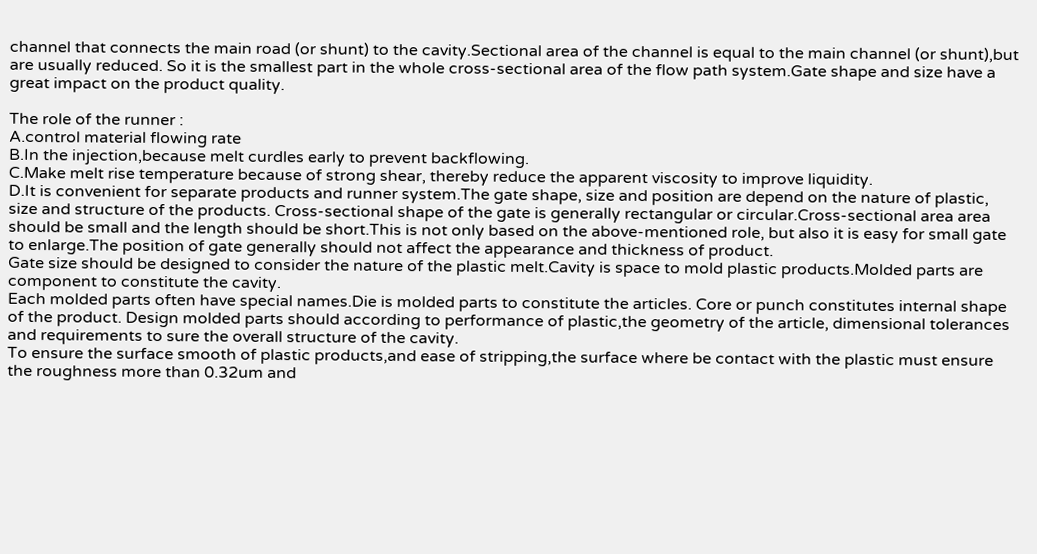channel that connects the main road (or shunt) to the cavity.Sectional area of the channel is equal to the main channel (or shunt),but are usually reduced. So it is the smallest part in the whole cross-sectional area of the flow path system.Gate shape and size have a great impact on the product quality.

The role of the runner :
A.control material flowing rate
B.In the injection,because melt curdles early to prevent backflowing.
C.Make melt rise temperature because of strong shear, thereby reduce the apparent viscosity to improve liquidity.
D.It is convenient for separate products and runner system.The gate shape, size and position are depend on the nature of plastic, size and structure of the products. Cross-sectional shape of the gate is generally rectangular or circular.Cross-sectional area area should be small and the length should be short.This is not only based on the above-mentioned role, but also it is easy for small gate to enlarge.The position of gate generally should not affect the appearance and thickness of product.
Gate size should be designed to consider the nature of the plastic melt.Cavity is space to mold plastic products.Molded parts are component to constitute the cavity.
Each molded parts often have special names.Die is molded parts to constitute the articles. Core or punch constitutes internal shape of the product. Design molded parts should according to performance of plastic,the geometry of the article, dimensional tolerances and requirements to sure the overall structure of the cavity.
To ensure the surface smooth of plastic products,and ease of stripping,the surface where be contact with the plastic must ensure the roughness more than 0.32um and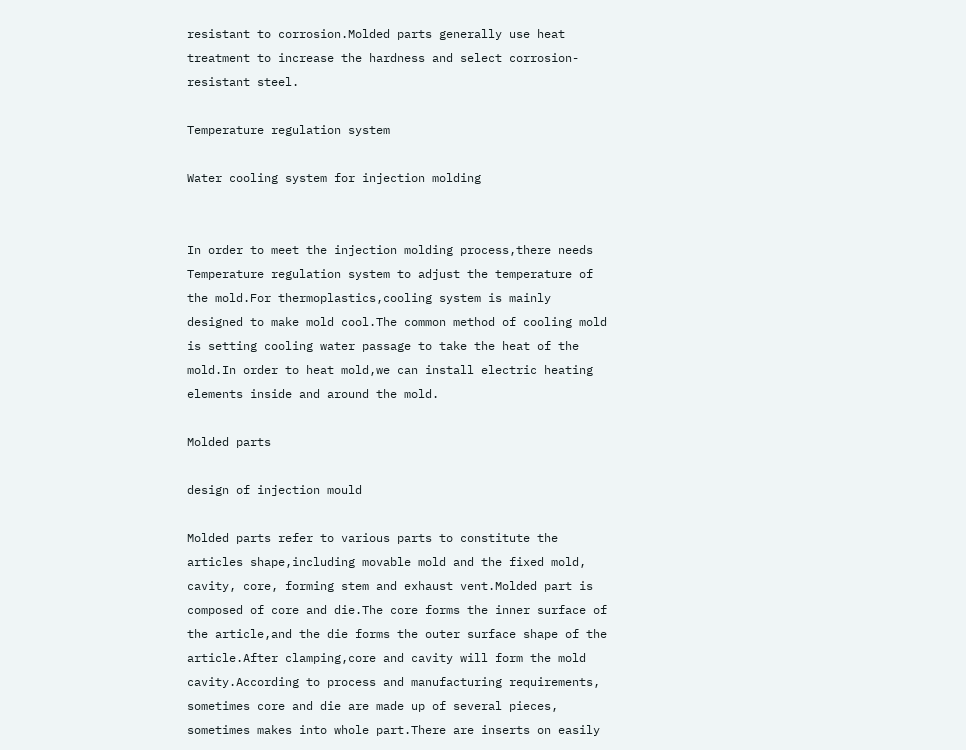resistant to corrosion.Molded parts generally use heat treatment to increase the hardness and select corrosion-resistant steel.

Temperature regulation system

Water cooling system for injection molding


In order to meet the injection molding process,there needs Temperature regulation system to adjust the temperature of the mold.For thermoplastics,cooling system is mainly designed to make mold cool.The common method of cooling mold is setting cooling water passage to take the heat of the mold.In order to heat mold,we can install electric heating elements inside and around the mold.

Molded parts

design of injection mould

Molded parts refer to various parts to constitute the articles shape,including movable mold and the fixed mold, cavity, core, forming stem and exhaust vent.Molded part is composed of core and die.The core forms the inner surface of the article,and the die forms the outer surface shape of the article.After clamping,core and cavity will form the mold cavity.According to process and manufacturing requirements, sometimes core and die are made up of several pieces, sometimes makes into whole part.There are inserts on easily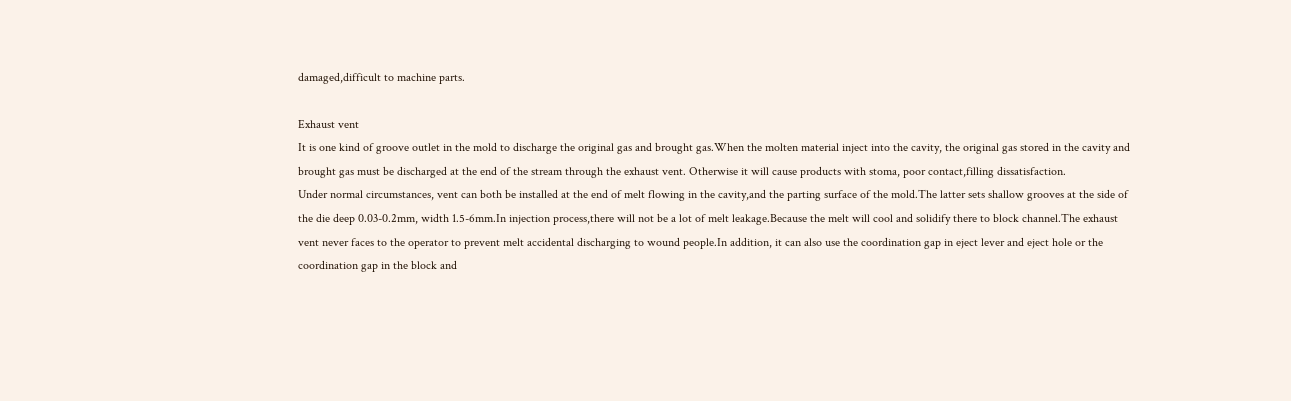damaged,difficult to machine parts.

Exhaust vent
It is one kind of groove outlet in the mold to discharge the original gas and brought gas.When the molten material inject into the cavity, the original gas stored in the cavity and brought gas must be discharged at the end of the stream through the exhaust vent. Otherwise it will cause products with stoma, poor contact,filling dissatisfaction.
Under normal circumstances, vent can both be installed at the end of melt flowing in the cavity,and the parting surface of the mold.The latter sets shallow grooves at the side of the die deep 0.03-0.2mm, width 1.5-6mm.In injection process,there will not be a lot of melt leakage.Because the melt will cool and solidify there to block channel.The exhaust vent never faces to the operator to prevent melt accidental discharging to wound people.In addition, it can also use the coordination gap in eject lever and eject hole or the coordination gap in the block and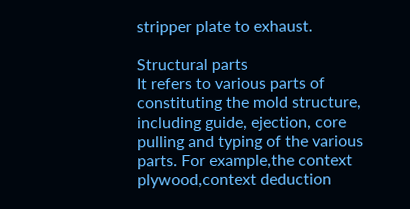stripper plate to exhaust.

Structural parts
It refers to various parts of constituting the mold structure, including guide, ejection, core pulling and typing of the various parts. For example,the context plywood,context deduction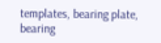templates, bearing plate, bearing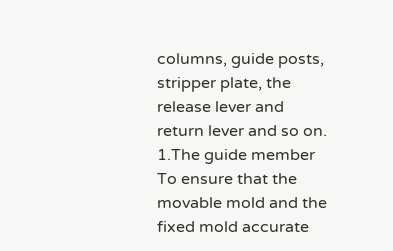columns, guide posts, stripper plate, the release lever and return lever and so on.
1.The guide member
To ensure that the movable mold and the fixed mold accurate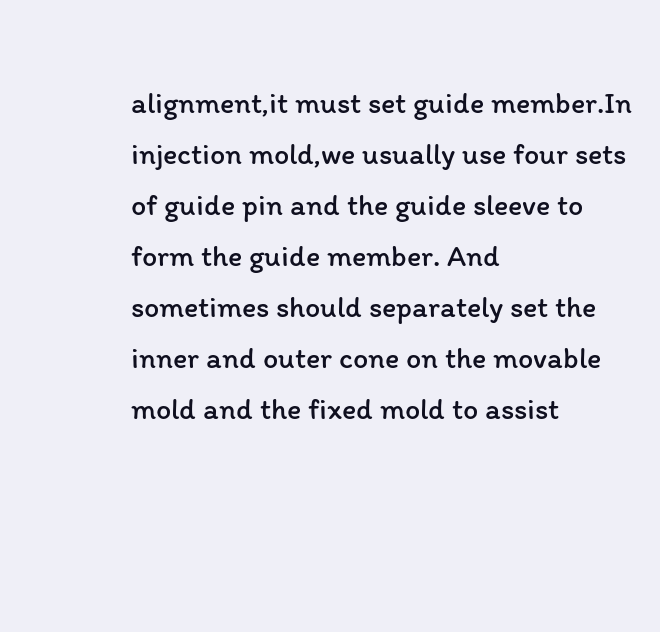alignment,it must set guide member.In injection mold,we usually use four sets of guide pin and the guide sleeve to form the guide member. And sometimes should separately set the inner and outer cone on the movable mold and the fixed mold to assist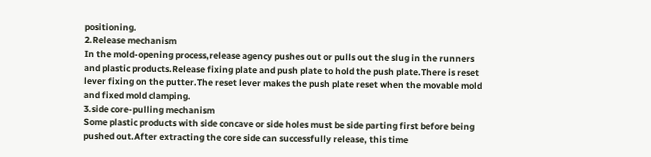positioning.
2.Release mechanism
In the mold-opening process,release agency pushes out or pulls out the slug in the runners and plastic products.Release fixing plate and push plate to hold the push plate.There is reset lever fixing on the putter.The reset lever makes the push plate reset when the movable mold and fixed mold clamping.
3.side core-pulling mechanism
Some plastic products with side concave or side holes must be side parting first before being pushed out.After extracting the core side can successfully release, this time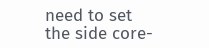need to set the side core-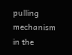pulling mechanism in the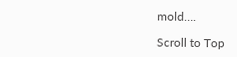mold….

Scroll to Top